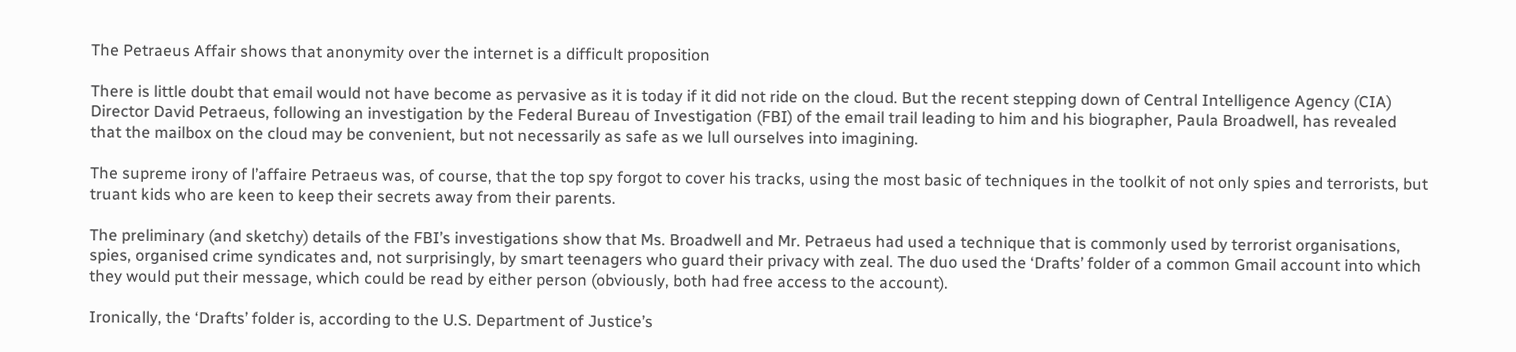The Petraeus Affair shows that anonymity over the internet is a difficult proposition

There is little doubt that email would not have become as pervasive as it is today if it did not ride on the cloud. But the recent stepping down of Central Intelligence Agency (CIA) Director David Petraeus, following an investigation by the Federal Bureau of Investigation (FBI) of the email trail leading to him and his biographer, Paula Broadwell, has revealed that the mailbox on the cloud may be convenient, but not necessarily as safe as we lull ourselves into imagining.

The supreme irony of l’affaire Petraeus was, of course, that the top spy forgot to cover his tracks, using the most basic of techniques in the toolkit of not only spies and terrorists, but truant kids who are keen to keep their secrets away from their parents.

The preliminary (and sketchy) details of the FBI’s investigations show that Ms. Broadwell and Mr. Petraeus had used a technique that is commonly used by terrorist organisations, spies, organised crime syndicates and, not surprisingly, by smart teenagers who guard their privacy with zeal. The duo used the ‘Drafts’ folder of a common Gmail account into which they would put their message, which could be read by either person (obviously, both had free access to the account).

Ironically, the ‘Drafts’ folder is, according to the U.S. Department of Justice’s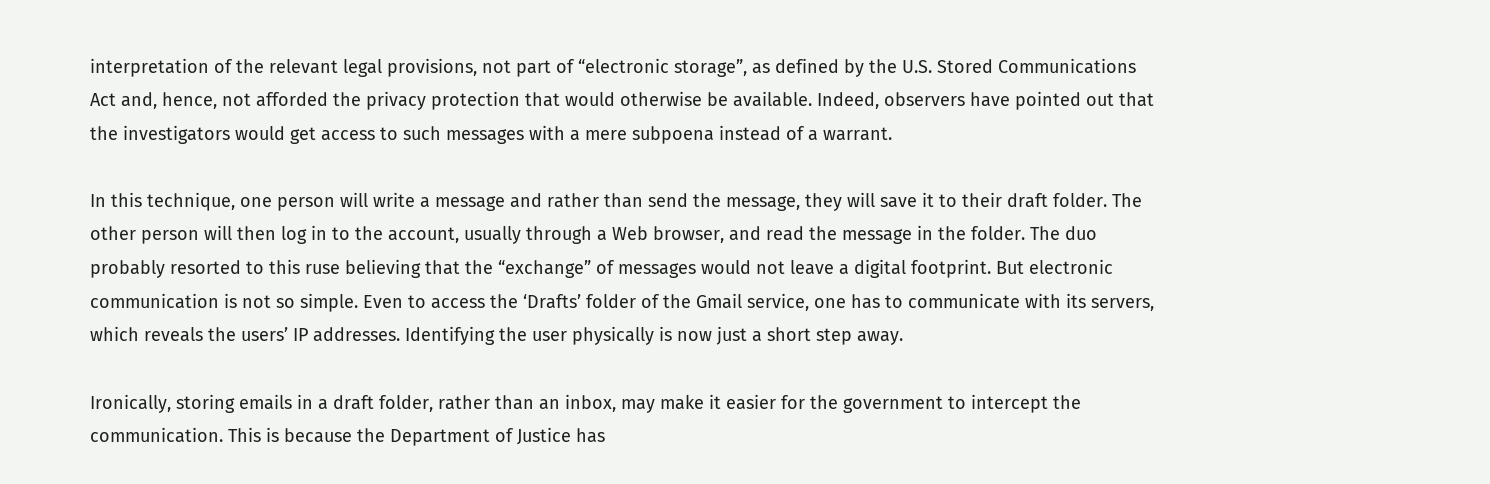interpretation of the relevant legal provisions, not part of “electronic storage”, as defined by the U.S. Stored Communications Act and, hence, not afforded the privacy protection that would otherwise be available. Indeed, observers have pointed out that the investigators would get access to such messages with a mere subpoena instead of a warrant.

In this technique, one person will write a message and rather than send the message, they will save it to their draft folder. The other person will then log in to the account, usually through a Web browser, and read the message in the folder. The duo probably resorted to this ruse believing that the “exchange” of messages would not leave a digital footprint. But electronic communication is not so simple. Even to access the ‘Drafts’ folder of the Gmail service, one has to communicate with its servers, which reveals the users’ IP addresses. Identifying the user physically is now just a short step away.

Ironically, storing emails in a draft folder, rather than an inbox, may make it easier for the government to intercept the communication. This is because the Department of Justice has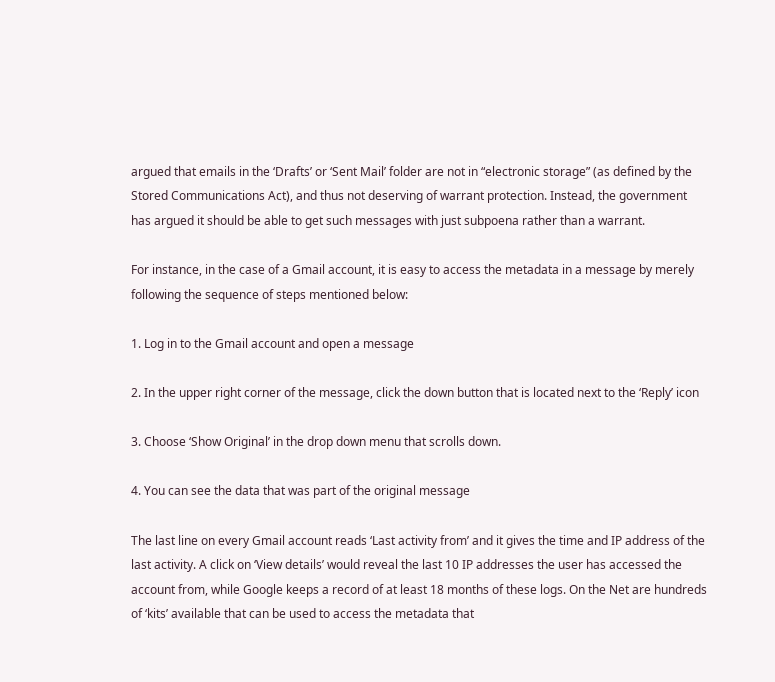argued that emails in the ‘Drafts’ or ‘Sent Mail’ folder are not in “electronic storage” (as defined by the Stored Communications Act), and thus not deserving of warrant protection. Instead, the government has argued it should be able to get such messages with just subpoena rather than a warrant.

For instance, in the case of a Gmail account, it is easy to access the metadata in a message by merely following the sequence of steps mentioned below:

1. Log in to the Gmail account and open a message

2. In the upper right corner of the message, click the down button that is located next to the ‘Reply’ icon

3. Choose ‘Show Original’ in the drop down menu that scrolls down.

4. You can see the data that was part of the original message

The last line on every Gmail account reads ‘Last activity from’ and it gives the time and IP address of the last activity. A click on ‘View details’ would reveal the last 10 IP addresses the user has accessed the account from, while Google keeps a record of at least 18 months of these logs. On the Net are hundreds of ‘kits’ available that can be used to access the metadata that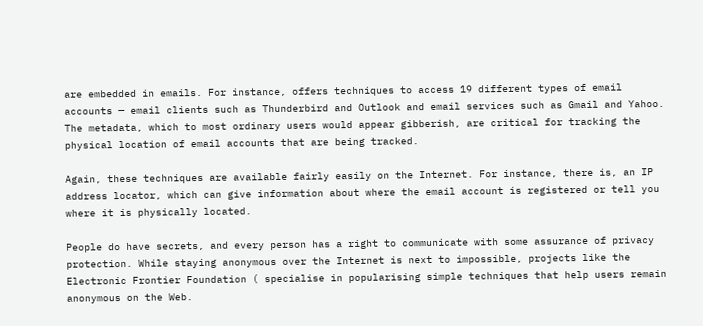are embedded in emails. For instance, offers techniques to access 19 different types of email accounts — email clients such as Thunderbird and Outlook and email services such as Gmail and Yahoo. The metadata, which to most ordinary users would appear gibberish, are critical for tracking the physical location of email accounts that are being tracked.

Again, these techniques are available fairly easily on the Internet. For instance, there is, an IP address locator, which can give information about where the email account is registered or tell you where it is physically located.

People do have secrets, and every person has a right to communicate with some assurance of privacy protection. While staying anonymous over the Internet is next to impossible, projects like the Electronic Frontier Foundation ( specialise in popularising simple techniques that help users remain anonymous on the Web.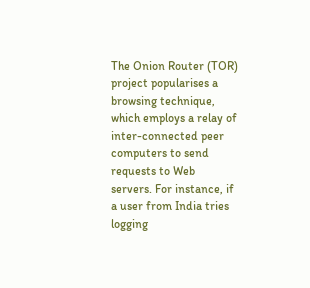The Onion Router (TOR) project popularises a browsing technique, which employs a relay of inter-connected peer computers to send requests to Web servers. For instance, if a user from India tries logging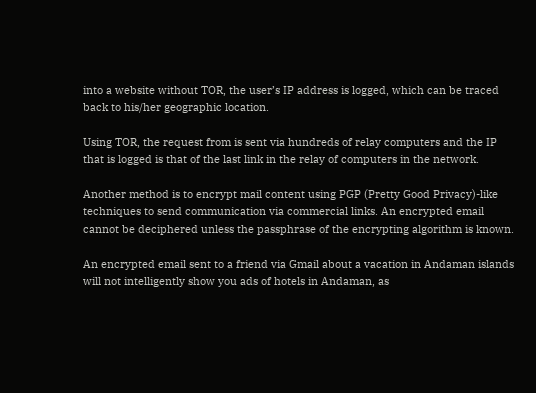into a website without TOR, the user’s IP address is logged, which can be traced back to his/her geographic location.

Using TOR, the request from is sent via hundreds of relay computers and the IP that is logged is that of the last link in the relay of computers in the network.

Another method is to encrypt mail content using PGP (Pretty Good Privacy)-like techniques to send communication via commercial links. An encrypted email cannot be deciphered unless the passphrase of the encrypting algorithm is known.

An encrypted email sent to a friend via Gmail about a vacation in Andaman islands will not intelligently show you ads of hotels in Andaman, as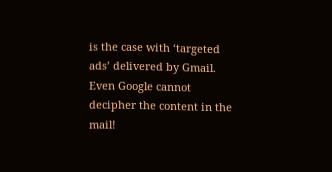is the case with ‘targeted ads’ delivered by Gmail. Even Google cannot decipher the content in the mail!